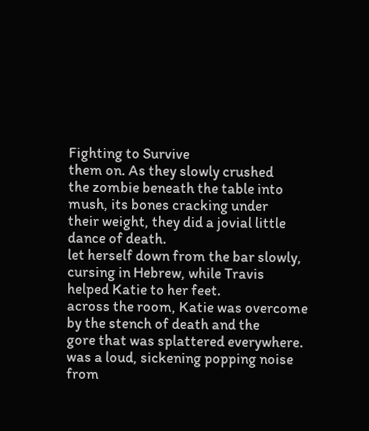Fighting to Survive
them on. As they slowly crushed
the zombie beneath the table into mush, its bones cracking under
their weight, they did a jovial little dance of death.
let herself down from the bar slowly, cursing in Hebrew, while Travis
helped Katie to her feet.
across the room, Katie was overcome by the stench of death and the
gore that was splattered everywhere.
was a loud, sickening popping noise from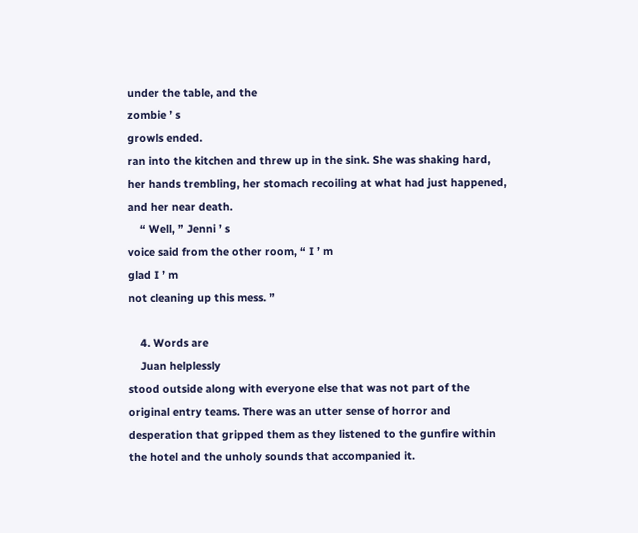under the table, and the
zombie ’ s
growls ended.
ran into the kitchen and threw up in the sink. She was shaking hard,
her hands trembling, her stomach recoiling at what had just happened,
and her near death.
    “ Well, ” Jenni ’ s
voice said from the other room, “ I ’ m
glad I ’ m
not cleaning up this mess. ”

    4. Words are
    Juan helplessly
stood outside along with everyone else that was not part of the
original entry teams. There was an utter sense of horror and
desperation that gripped them as they listened to the gunfire within
the hotel and the unholy sounds that accompanied it.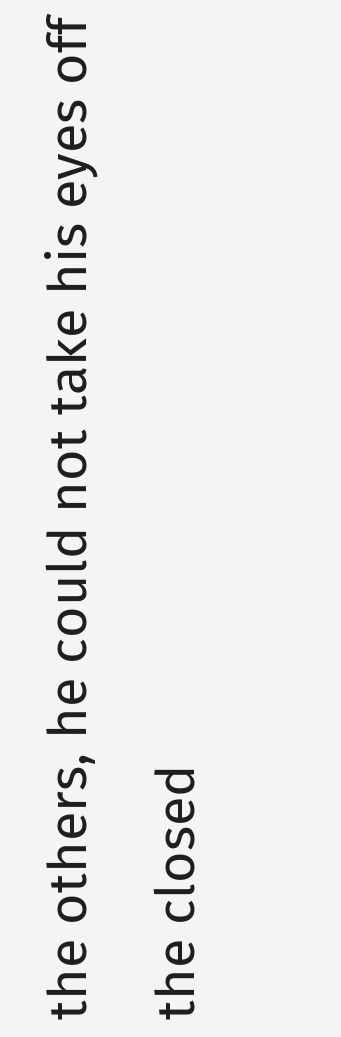the others, he could not take his eyes off the closed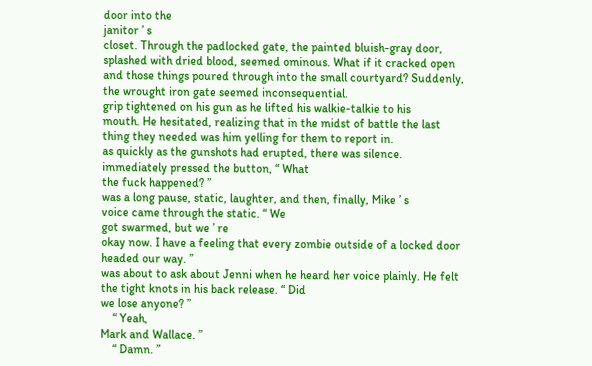door into the
janitor ’ s
closet. Through the padlocked gate, the painted bluish-gray door,
splashed with dried blood, seemed ominous. What if it cracked open
and those things poured through into the small courtyard? Suddenly,
the wrought iron gate seemed inconsequential.
grip tightened on his gun as he lifted his walkie-talkie to his
mouth. He hesitated, realizing that in the midst of battle the last
thing they needed was him yelling for them to report in.
as quickly as the gunshots had erupted, there was silence.
immediately pressed the button, “ What
the fuck happened? ”
was a long pause, static, laughter, and then, finally, Mike ’ s
voice came through the static. “ We
got swarmed, but we ’ re
okay now. I have a feeling that every zombie outside of a locked door
headed our way. ”
was about to ask about Jenni when he heard her voice plainly. He felt
the tight knots in his back release. “ Did
we lose anyone? ”
    “ Yeah,
Mark and Wallace. ”
    “ Damn. ”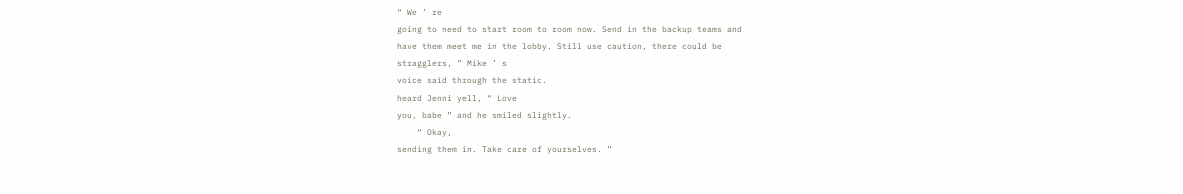“ We ’ re
going to need to start room to room now. Send in the backup teams and
have them meet me in the lobby. Still use caution, there could be
stragglers, ” Mike ’ s
voice said through the static.
heard Jenni yell, “ Love
you, babe ” and he smiled slightly.
    “ Okay,
sending them in. Take care of yourselves. ”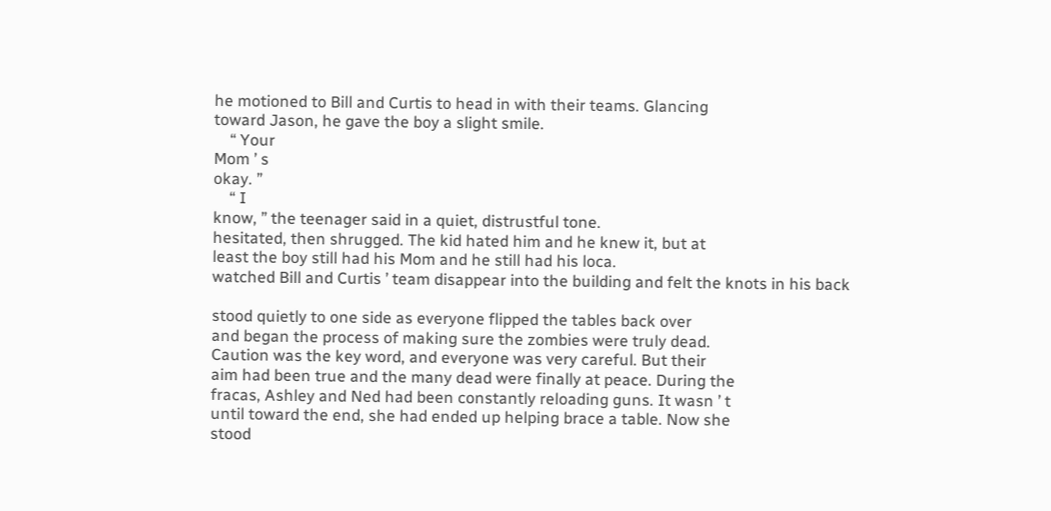he motioned to Bill and Curtis to head in with their teams. Glancing
toward Jason, he gave the boy a slight smile.
    “ Your
Mom ’ s
okay. ”
    “ I
know, ” the teenager said in a quiet, distrustful tone.
hesitated, then shrugged. The kid hated him and he knew it, but at
least the boy still had his Mom and he still had his loca.
watched Bill and Curtis ’ team disappear into the building and felt the knots in his back

stood quietly to one side as everyone flipped the tables back over
and began the process of making sure the zombies were truly dead.
Caution was the key word, and everyone was very careful. But their
aim had been true and the many dead were finally at peace. During the
fracas, Ashley and Ned had been constantly reloading guns. It wasn ’ t
until toward the end, she had ended up helping brace a table. Now she
stood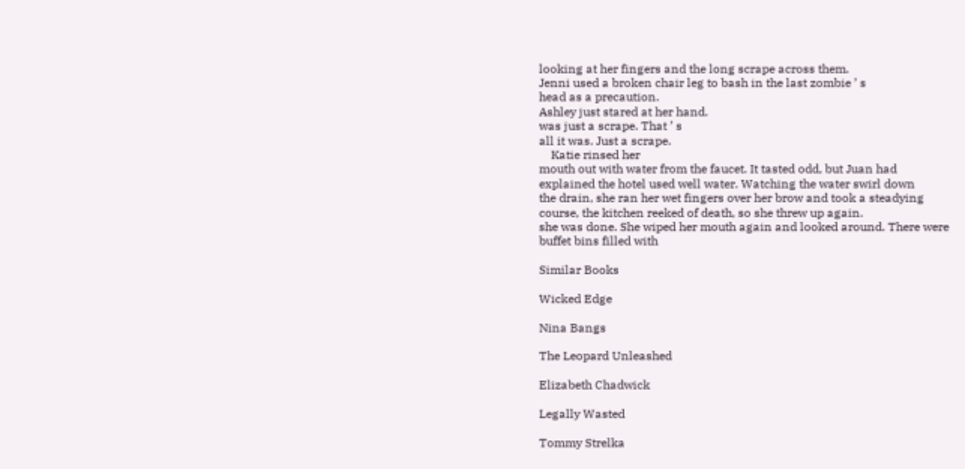looking at her fingers and the long scrape across them.
Jenni used a broken chair leg to bash in the last zombie ’ s
head as a precaution.
Ashley just stared at her hand.
was just a scrape. That ’ s
all it was. Just a scrape.
    Katie rinsed her
mouth out with water from the faucet. It tasted odd, but Juan had
explained the hotel used well water. Watching the water swirl down
the drain, she ran her wet fingers over her brow and took a steadying
course, the kitchen reeked of death, so she threw up again.
she was done. She wiped her mouth again and looked around. There were
buffet bins filled with

Similar Books

Wicked Edge

Nina Bangs

The Leopard Unleashed

Elizabeth Chadwick

Legally Wasted

Tommy Strelka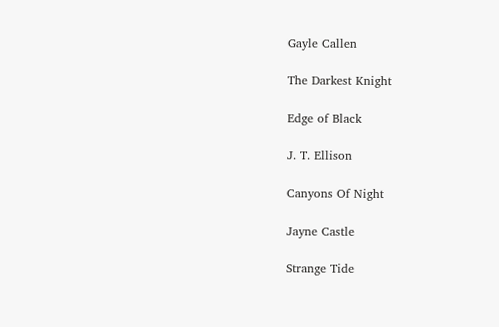Gayle Callen

The Darkest Knight

Edge of Black

J. T. Ellison

Canyons Of Night

Jayne Castle

Strange Tide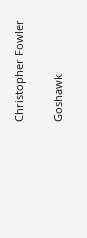Christopher Fowler

Goshawk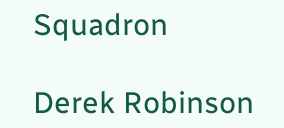Squadron

Derek Robinson